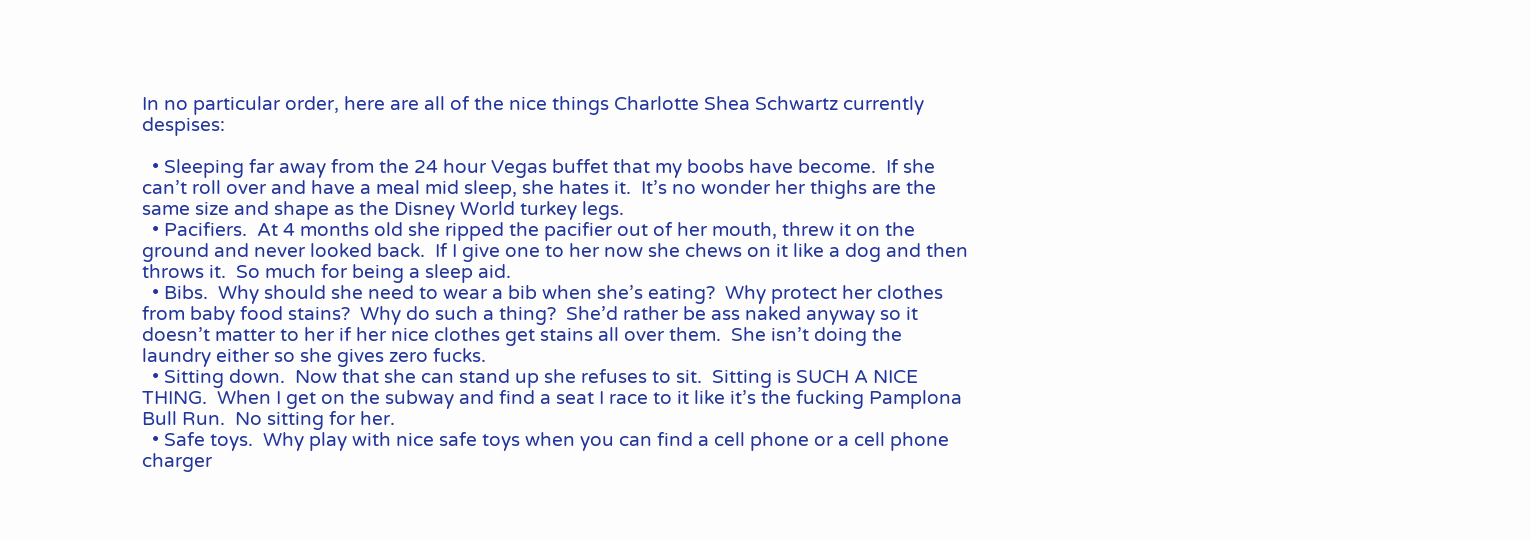In no particular order, here are all of the nice things Charlotte Shea Schwartz currently despises:

  • Sleeping far away from the 24 hour Vegas buffet that my boobs have become.  If she can’t roll over and have a meal mid sleep, she hates it.  It’s no wonder her thighs are the same size and shape as the Disney World turkey legs.
  • Pacifiers.  At 4 months old she ripped the pacifier out of her mouth, threw it on the ground and never looked back.  If I give one to her now she chews on it like a dog and then throws it.  So much for being a sleep aid.
  • Bibs.  Why should she need to wear a bib when she’s eating?  Why protect her clothes from baby food stains?  Why do such a thing?  She’d rather be ass naked anyway so it doesn’t matter to her if her nice clothes get stains all over them.  She isn’t doing the laundry either so she gives zero fucks.
  • Sitting down.  Now that she can stand up she refuses to sit.  Sitting is SUCH A NICE THING.  When I get on the subway and find a seat I race to it like it’s the fucking Pamplona Bull Run.  No sitting for her.
  • Safe toys.  Why play with nice safe toys when you can find a cell phone or a cell phone charger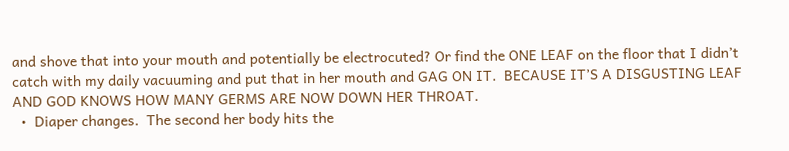and shove that into your mouth and potentially be electrocuted? Or find the ONE LEAF on the floor that I didn’t catch with my daily vacuuming and put that in her mouth and GAG ON IT.  BECAUSE IT’S A DISGUSTING LEAF AND GOD KNOWS HOW MANY GERMS ARE NOW DOWN HER THROAT.
  •  Diaper changes.  The second her body hits the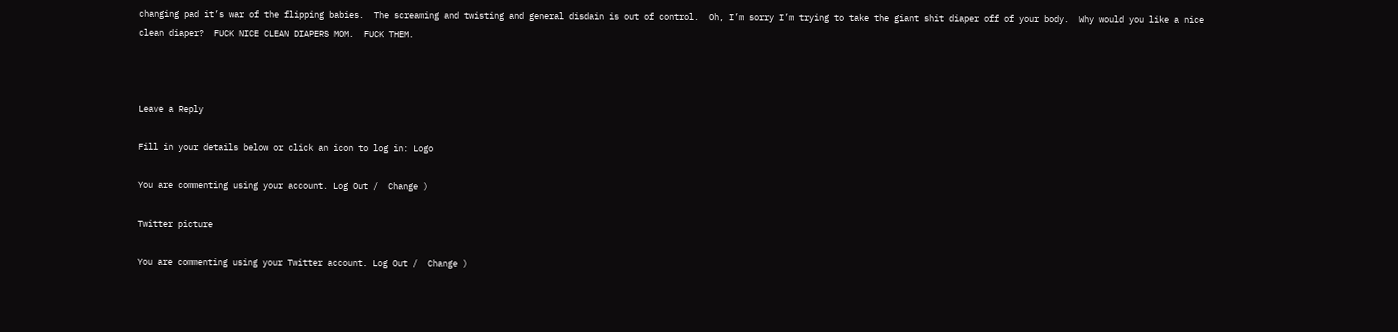changing pad it’s war of the flipping babies.  The screaming and twisting and general disdain is out of control.  Oh, I’m sorry I’m trying to take the giant shit diaper off of your body.  Why would you like a nice clean diaper?  FUCK NICE CLEAN DIAPERS MOM.  FUCK THEM.



Leave a Reply

Fill in your details below or click an icon to log in: Logo

You are commenting using your account. Log Out /  Change )

Twitter picture

You are commenting using your Twitter account. Log Out /  Change )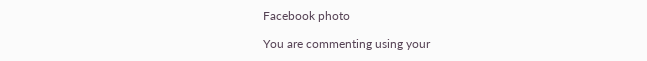Facebook photo

You are commenting using your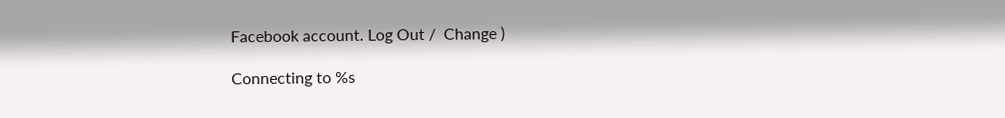Facebook account. Log Out /  Change )

Connecting to %s